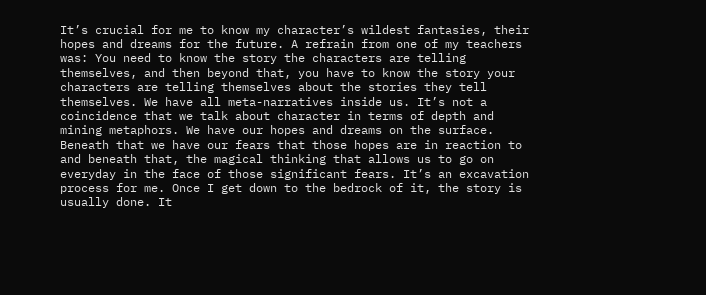It’s crucial for me to know my character’s wildest fantasies, their hopes and dreams for the future. A refrain from one of my teachers was: You need to know the story the characters are telling themselves, and then beyond that, you have to know the story your characters are telling themselves about the stories they tell themselves. We have all meta-narratives inside us. It’s not a coincidence that we talk about character in terms of depth and mining metaphors. We have our hopes and dreams on the surface. Beneath that we have our fears that those hopes are in reaction to and beneath that, the magical thinking that allows us to go on everyday in the face of those significant fears. It’s an excavation process for me. Once I get down to the bedrock of it, the story is usually done. It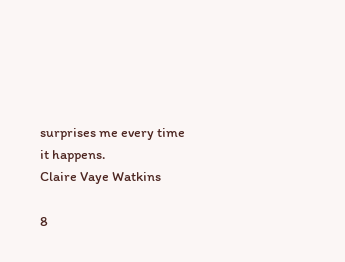surprises me every time it happens.
Claire Vaye Watkins

8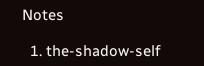Notes

  1. the-shadow-self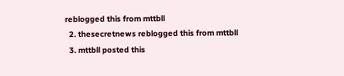reblogged this from mttbll
  2. thesecretnews reblogged this from mttbll
  3. mttbll posted this